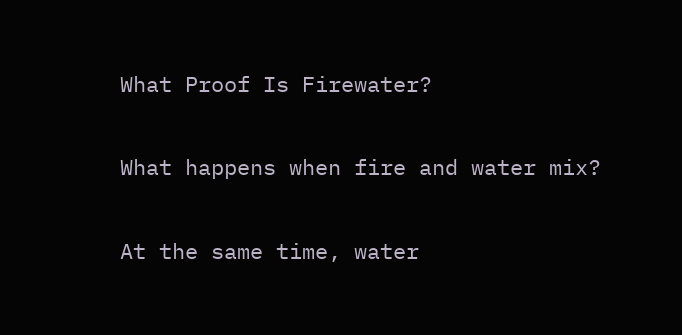What Proof Is Firewater?

What happens when fire and water mix?

At the same time, water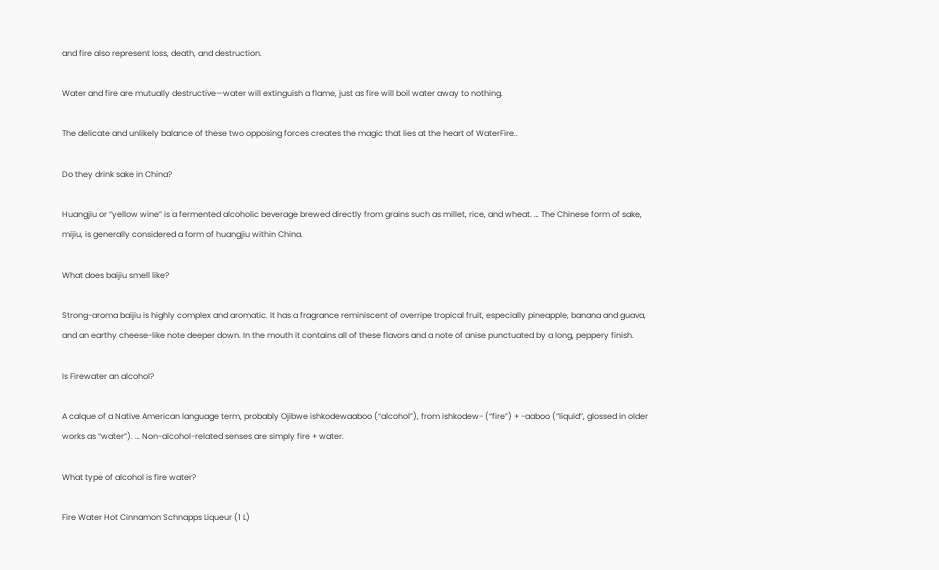and fire also represent loss, death, and destruction.

Water and fire are mutually destructive—water will extinguish a flame, just as fire will boil water away to nothing.

The delicate and unlikely balance of these two opposing forces creates the magic that lies at the heart of WaterFire..

Do they drink sake in China?

Huangjiu or “yellow wine” is a fermented alcoholic beverage brewed directly from grains such as millet, rice, and wheat. … The Chinese form of sake, mijiu, is generally considered a form of huangjiu within China.

What does baijiu smell like?

Strong-aroma baijiu is highly complex and aromatic. It has a fragrance reminiscent of overripe tropical fruit, especially pineapple, banana and guava, and an earthy cheese-like note deeper down. In the mouth it contains all of these flavors and a note of anise punctuated by a long, peppery finish.

Is Firewater an alcohol?

A calque of a Native American language term, probably Ojibwe ishkodewaaboo (“alcohol”), from ishkodew- (“fire”) + -aaboo (“liquid”, glossed in older works as “water”). … Non-alcohol-related senses are simply fire + water.

What type of alcohol is fire water?

Fire Water Hot Cinnamon Schnapps Liqueur (1 L)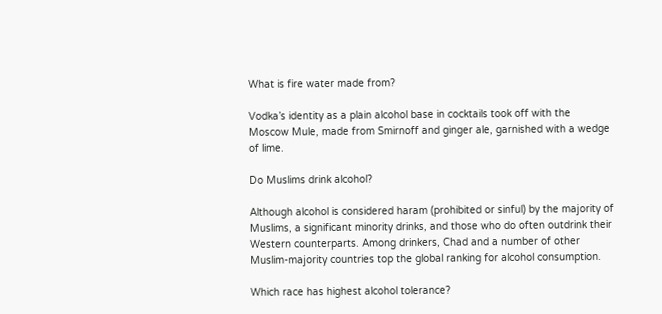What is fire water made from?

Vodka’s identity as a plain alcohol base in cocktails took off with the Moscow Mule, made from Smirnoff and ginger ale, garnished with a wedge of lime.

Do Muslims drink alcohol?

Although alcohol is considered haram (prohibited or sinful) by the majority of Muslims, a significant minority drinks, and those who do often outdrink their Western counterparts. Among drinkers, Chad and a number of other Muslim-majority countries top the global ranking for alcohol consumption.

Which race has highest alcohol tolerance?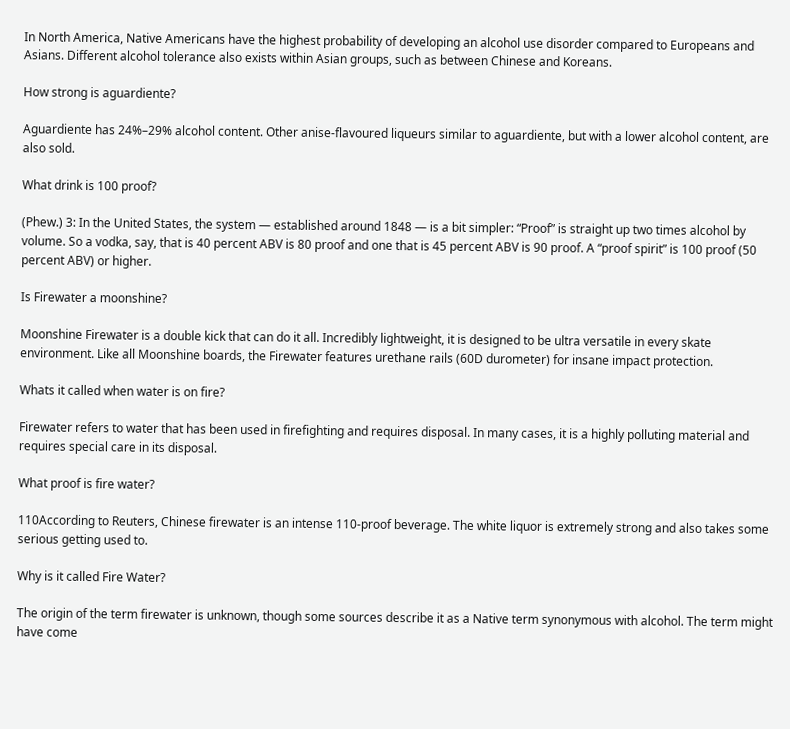In North America, Native Americans have the highest probability of developing an alcohol use disorder compared to Europeans and Asians. Different alcohol tolerance also exists within Asian groups, such as between Chinese and Koreans.

How strong is aguardiente?

Aguardiente has 24%–29% alcohol content. Other anise-flavoured liqueurs similar to aguardiente, but with a lower alcohol content, are also sold.

What drink is 100 proof?

(Phew.) 3: In the United States, the system — established around 1848 — is a bit simpler: “Proof” is straight up two times alcohol by volume. So a vodka, say, that is 40 percent ABV is 80 proof and one that is 45 percent ABV is 90 proof. A “proof spirit” is 100 proof (50 percent ABV) or higher.

Is Firewater a moonshine?

Moonshine Firewater is a double kick that can do it all. Incredibly lightweight, it is designed to be ultra versatile in every skate environment. Like all Moonshine boards, the Firewater features urethane rails (60D durometer) for insane impact protection.

Whats it called when water is on fire?

Firewater refers to water that has been used in firefighting and requires disposal. In many cases, it is a highly polluting material and requires special care in its disposal.

What proof is fire water?

110According to Reuters, Chinese firewater is an intense 110-proof beverage. The white liquor is extremely strong and also takes some serious getting used to.

Why is it called Fire Water?

The origin of the term firewater is unknown, though some sources describe it as a Native term synonymous with alcohol. The term might have come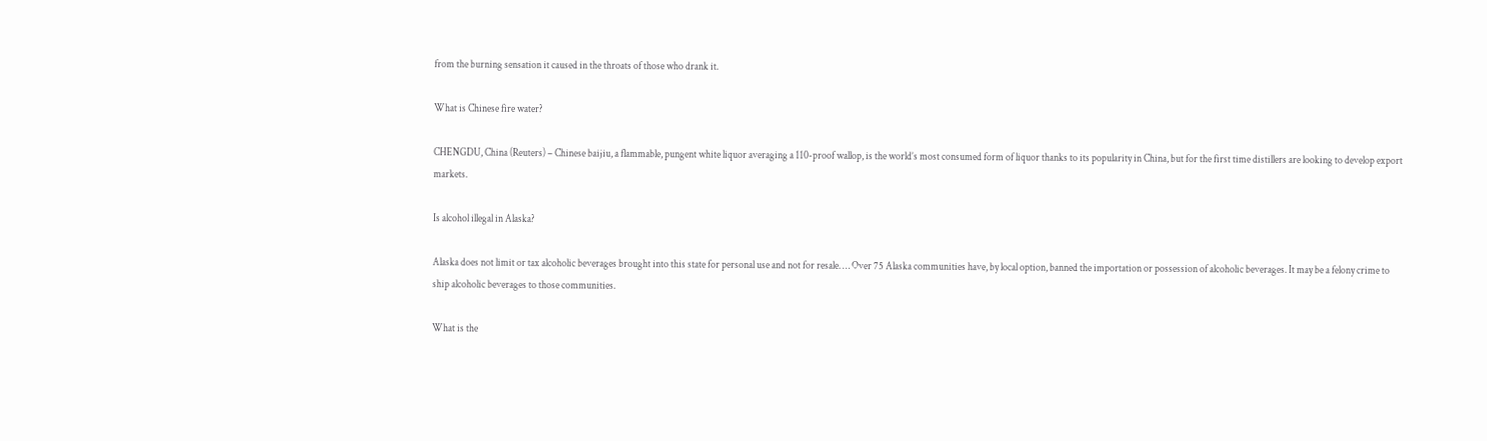from the burning sensation it caused in the throats of those who drank it.

What is Chinese fire water?

CHENGDU, China (Reuters) – Chinese baijiu, a flammable, pungent white liquor averaging a 110-proof wallop, is the world’s most consumed form of liquor thanks to its popularity in China, but for the first time distillers are looking to develop export markets.

Is alcohol illegal in Alaska?

Alaska does not limit or tax alcoholic beverages brought into this state for personal use and not for resale. … Over 75 Alaska communities have, by local option, banned the importation or possession of alcoholic beverages. It may be a felony crime to ship alcoholic beverages to those communities.

What is the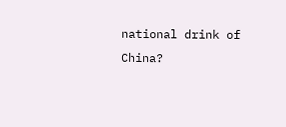national drink of China?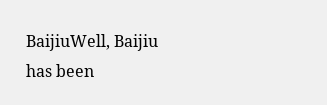BaijiuWell, Baijiu has been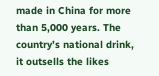made in China for more than 5,000 years. The country’s national drink, it outsells the likes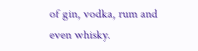of gin, vodka, rum and even whisky.